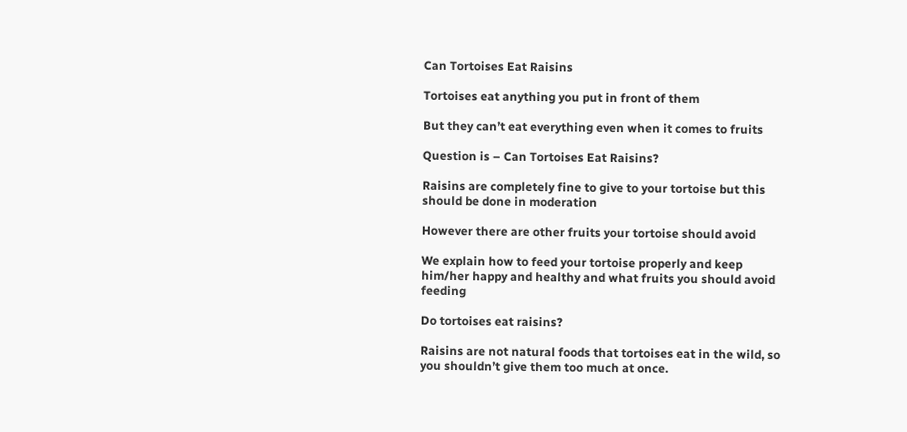Can Tortoises Eat Raisins

Tortoises eat anything you put in front of them

But they can’t eat everything even when it comes to fruits

Question is – Can Tortoises Eat Raisins?

Raisins are completely fine to give to your tortoise but this should be done in moderation

However there are other fruits your tortoise should avoid

We explain how to feed your tortoise properly and keep him/her happy and healthy and what fruits you should avoid feeding

Do tortoises eat raisins?

Raisins are not natural foods that tortoises eat in the wild, so you shouldn’t give them too much at once.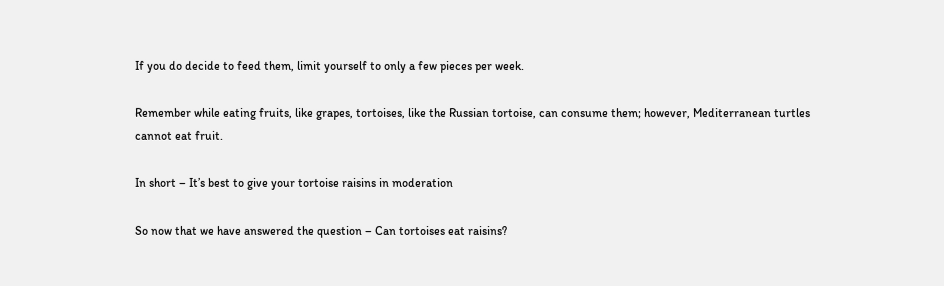If you do decide to feed them, limit yourself to only a few pieces per week.

Remember while eating fruits, like grapes, tortoises, like the Russian tortoise, can consume them; however, Mediterranean turtles cannot eat fruit.

In short – It’s best to give your tortoise raisins in moderation

So now that we have answered the question – Can tortoises eat raisins?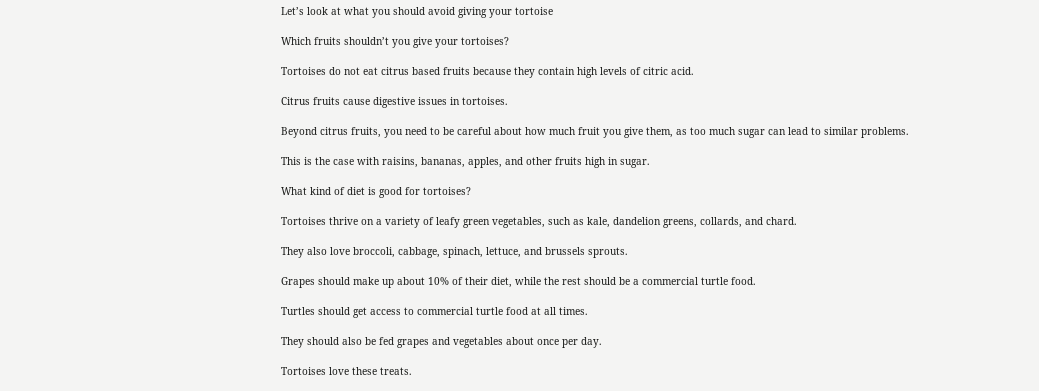Let’s look at what you should avoid giving your tortoise

Which fruits shouldn’t you give your tortoises?

Tortoises do not eat citrus based fruits because they contain high levels of citric acid.

Citrus fruits cause digestive issues in tortoises.

Beyond citrus fruits, you need to be careful about how much fruit you give them, as too much sugar can lead to similar problems.

This is the case with raisins, bananas, apples, and other fruits high in sugar.

What kind of diet is good for tortoises?

Tortoises thrive on a variety of leafy green vegetables, such as kale, dandelion greens, collards, and chard.

They also love broccoli, cabbage, spinach, lettuce, and brussels sprouts.

Grapes should make up about 10% of their diet, while the rest should be a commercial turtle food.

Turtles should get access to commercial turtle food at all times.

They should also be fed grapes and vegetables about once per day.

Tortoises love these treats.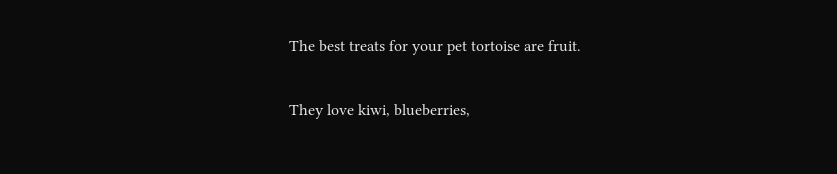The best treats for your pet tortoise are fruit.

They love kiwi, blueberries,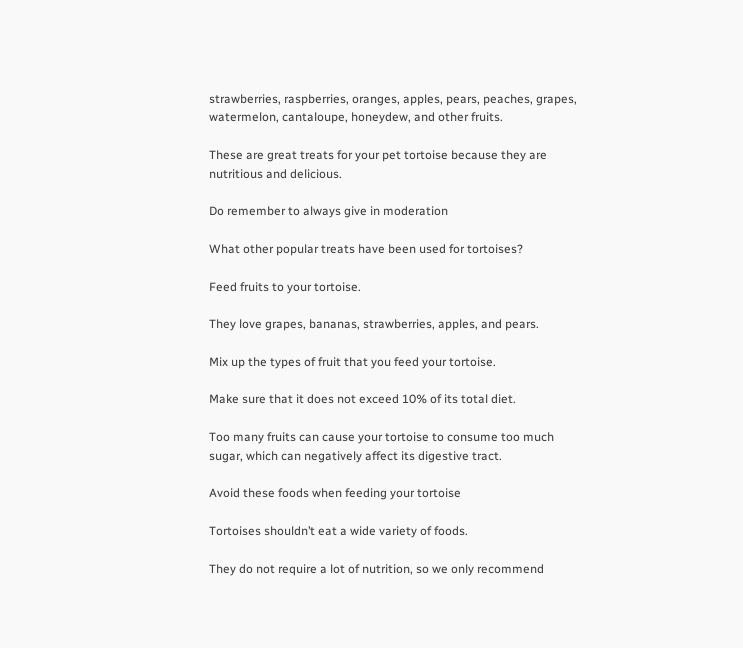strawberries, raspberries, oranges, apples, pears, peaches, grapes, watermelon, cantaloupe, honeydew, and other fruits.

These are great treats for your pet tortoise because they are nutritious and delicious.

Do remember to always give in moderation

What other popular treats have been used for tortoises?

Feed fruits to your tortoise.

They love grapes, bananas, strawberries, apples, and pears.

Mix up the types of fruit that you feed your tortoise.

Make sure that it does not exceed 10% of its total diet.

Too many fruits can cause your tortoise to consume too much sugar, which can negatively affect its digestive tract.

Avoid these foods when feeding your tortoise

Tortoises shouldn’t eat a wide variety of foods.

They do not require a lot of nutrition, so we only recommend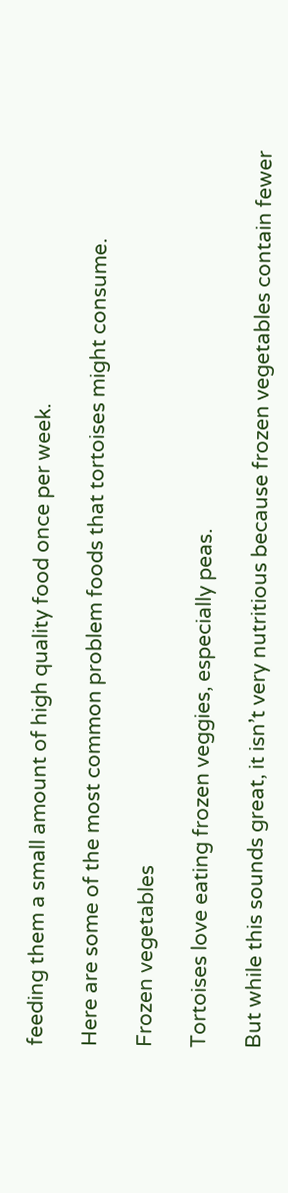feeding them a small amount of high quality food once per week.

Here are some of the most common problem foods that tortoises might consume.

Frozen vegetables

Tortoises love eating frozen veggies, especially peas.

But while this sounds great, it isn’t very nutritious because frozen vegetables contain fewer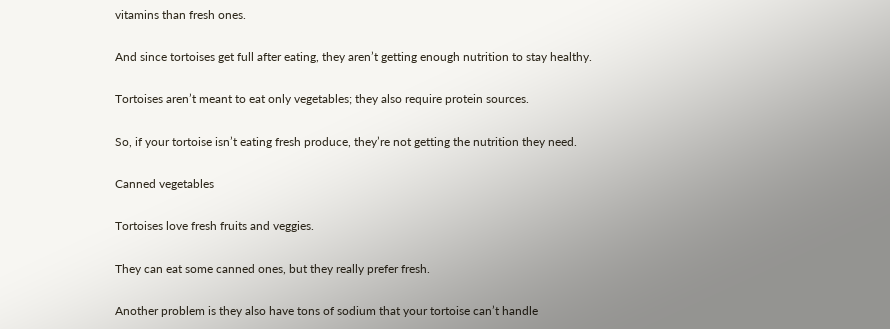vitamins than fresh ones.

And since tortoises get full after eating, they aren’t getting enough nutrition to stay healthy.

Tortoises aren’t meant to eat only vegetables; they also require protein sources.

So, if your tortoise isn’t eating fresh produce, they’re not getting the nutrition they need.

Canned vegetables

Tortoises love fresh fruits and veggies.

They can eat some canned ones, but they really prefer fresh.

Another problem is they also have tons of sodium that your tortoise can’t handle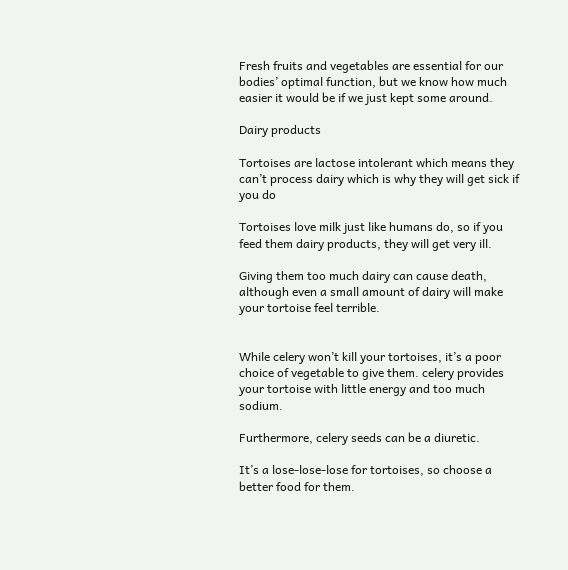Fresh fruits and vegetables are essential for our bodies’ optimal function, but we know how much easier it would be if we just kept some around.

Dairy products

Tortoises are lactose intolerant which means they can’t process dairy which is why they will get sick if you do

Tortoises love milk just like humans do, so if you feed them dairy products, they will get very ill.

Giving them too much dairy can cause death, although even a small amount of dairy will make your tortoise feel terrible.


While celery won’t kill your tortoises, it’s a poor choice of vegetable to give them. celery provides your tortoise with little energy and too much sodium.

Furthermore, celery seeds can be a diuretic.

It’s a lose-lose-lose for tortoises, so choose a better food for them.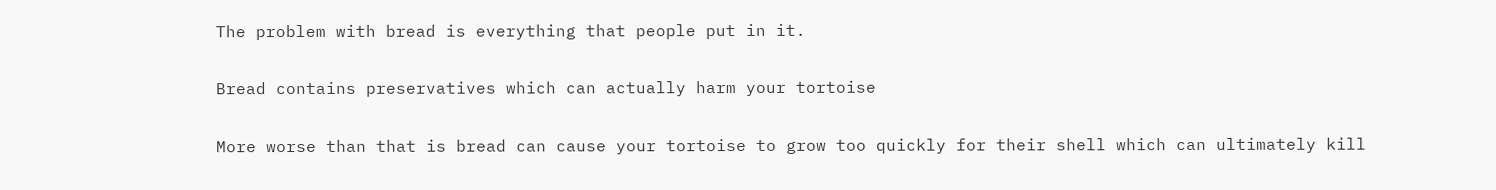The problem with bread is everything that people put in it.

Bread contains preservatives which can actually harm your tortoise

More worse than that is bread can cause your tortoise to grow too quickly for their shell which can ultimately kill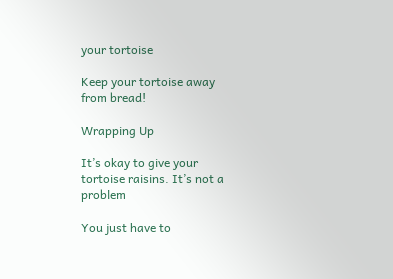your tortoise

Keep your tortoise away from bread!

Wrapping Up

It’s okay to give your tortoise raisins. It’s not a problem

You just have to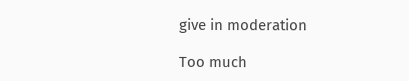give in moderation

Too much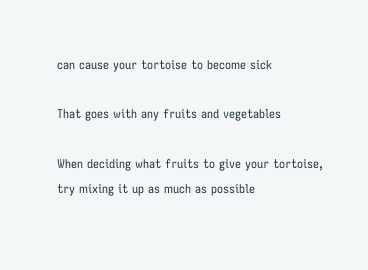can cause your tortoise to become sick

That goes with any fruits and vegetables

When deciding what fruits to give your tortoise, try mixing it up as much as possible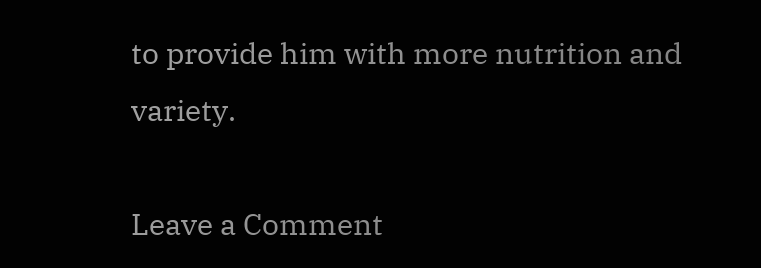to provide him with more nutrition and variety.

Leave a Comment